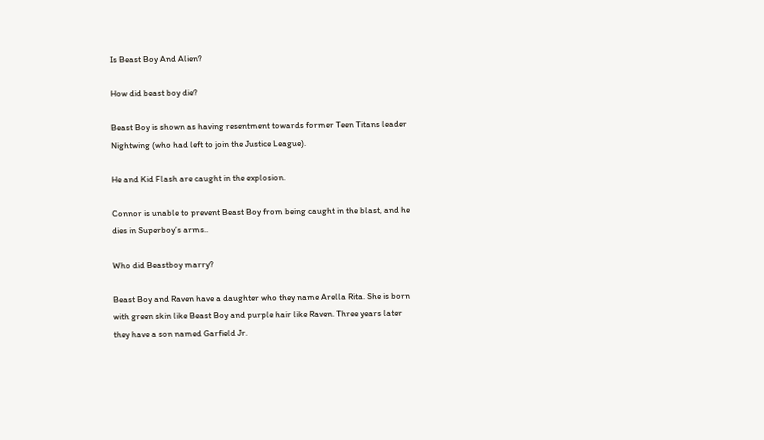Is Beast Boy And Alien?

How did beast boy die?

Beast Boy is shown as having resentment towards former Teen Titans leader Nightwing (who had left to join the Justice League).

He and Kid Flash are caught in the explosion.

Connor is unable to prevent Beast Boy from being caught in the blast, and he dies in Superboy’s arms..

Who did Beastboy marry?

Beast Boy and Raven have a daughter who they name Arella Rita. She is born with green skin like Beast Boy and purple hair like Raven. Three years later they have a son named Garfield Jr.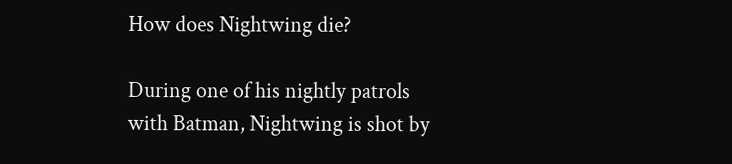How does Nightwing die?

During one of his nightly patrols with Batman, Nightwing is shot by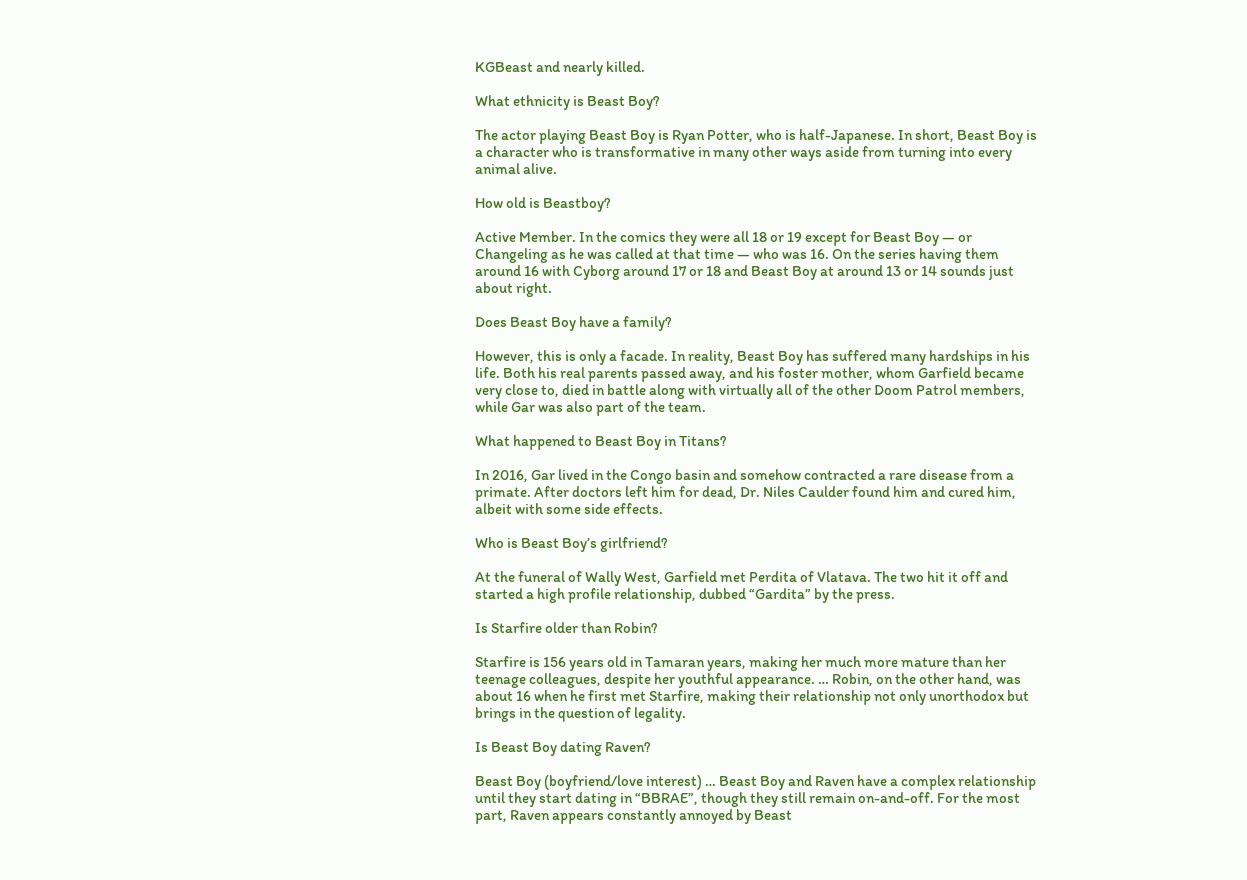KGBeast and nearly killed.

What ethnicity is Beast Boy?

The actor playing Beast Boy is Ryan Potter, who is half-Japanese. In short, Beast Boy is a character who is transformative in many other ways aside from turning into every animal alive.

How old is Beastboy?

Active Member. In the comics they were all 18 or 19 except for Beast Boy — or Changeling as he was called at that time — who was 16. On the series having them around 16 with Cyborg around 17 or 18 and Beast Boy at around 13 or 14 sounds just about right.

Does Beast Boy have a family?

However, this is only a facade. In reality, Beast Boy has suffered many hardships in his life. Both his real parents passed away, and his foster mother, whom Garfield became very close to, died in battle along with virtually all of the other Doom Patrol members, while Gar was also part of the team.

What happened to Beast Boy in Titans?

In 2016, Gar lived in the Congo basin and somehow contracted a rare disease from a primate. After doctors left him for dead, Dr. Niles Caulder found him and cured him, albeit with some side effects.

Who is Beast Boy’s girlfriend?

At the funeral of Wally West, Garfield met Perdita of Vlatava. The two hit it off and started a high profile relationship, dubbed “Gardita” by the press.

Is Starfire older than Robin?

Starfire is 156 years old in Tamaran years, making her much more mature than her teenage colleagues, despite her youthful appearance. … Robin, on the other hand, was about 16 when he first met Starfire, making their relationship not only unorthodox but brings in the question of legality.

Is Beast Boy dating Raven?

Beast Boy (boyfriend/love interest) … Beast Boy and Raven have a complex relationship until they start dating in “BBRAE”, though they still remain on-and-off. For the most part, Raven appears constantly annoyed by Beast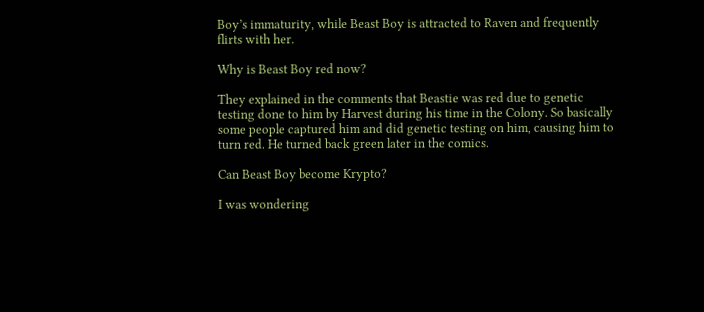Boy’s immaturity, while Beast Boy is attracted to Raven and frequently flirts with her.

Why is Beast Boy red now?

They explained in the comments that Beastie was red due to genetic testing done to him by Harvest during his time in the Colony. So basically some people captured him and did genetic testing on him, causing him to turn red. He turned back green later in the comics.

Can Beast Boy become Krypto?

I was wondering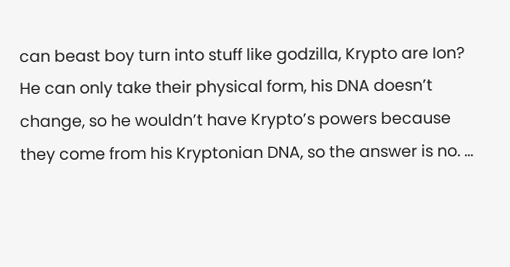can beast boy turn into stuff like godzilla, Krypto are Ion? He can only take their physical form, his DNA doesn’t change, so he wouldn’t have Krypto’s powers because they come from his Kryptonian DNA, so the answer is no. …